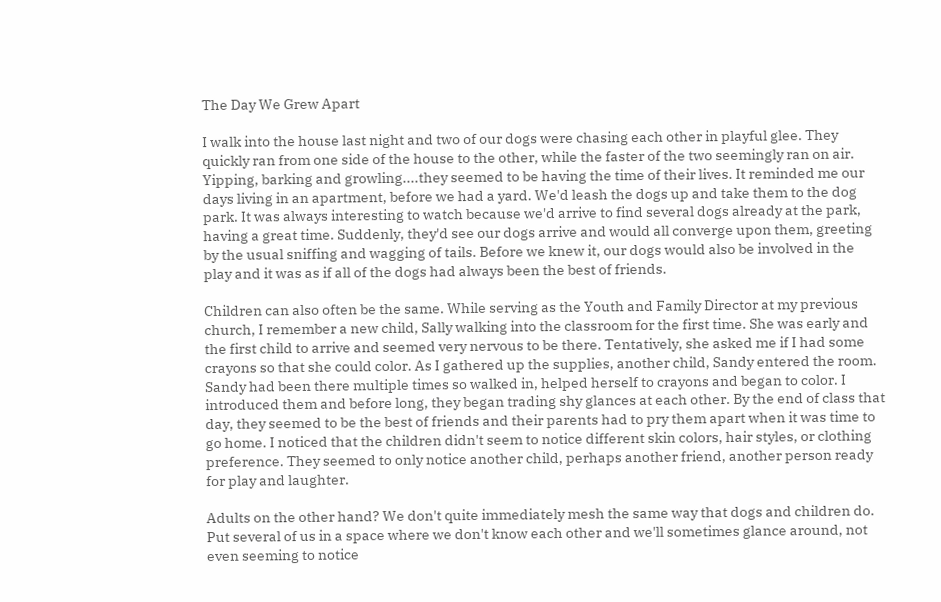The Day We Grew Apart

I walk into the house last night and two of our dogs were chasing each other in playful glee. They quickly ran from one side of the house to the other, while the faster of the two seemingly ran on air. Yipping, barking and growling....they seemed to be having the time of their lives. It reminded me our days living in an apartment, before we had a yard. We'd leash the dogs up and take them to the dog park. It was always interesting to watch because we'd arrive to find several dogs already at the park, having a great time. Suddenly, they'd see our dogs arrive and would all converge upon them, greeting by the usual sniffing and wagging of tails. Before we knew it, our dogs would also be involved in the play and it was as if all of the dogs had always been the best of friends.

Children can also often be the same. While serving as the Youth and Family Director at my previous church, I remember a new child, Sally walking into the classroom for the first time. She was early and the first child to arrive and seemed very nervous to be there. Tentatively, she asked me if I had some crayons so that she could color. As I gathered up the supplies, another child, Sandy entered the room. Sandy had been there multiple times so walked in, helped herself to crayons and began to color. I introduced them and before long, they began trading shy glances at each other. By the end of class that day, they seemed to be the best of friends and their parents had to pry them apart when it was time to go home. I noticed that the children didn't seem to notice different skin colors, hair styles, or clothing preference. They seemed to only notice another child, perhaps another friend, another person ready for play and laughter.

Adults on the other hand? We don't quite immediately mesh the same way that dogs and children do. Put several of us in a space where we don't know each other and we'll sometimes glance around, not even seeming to notice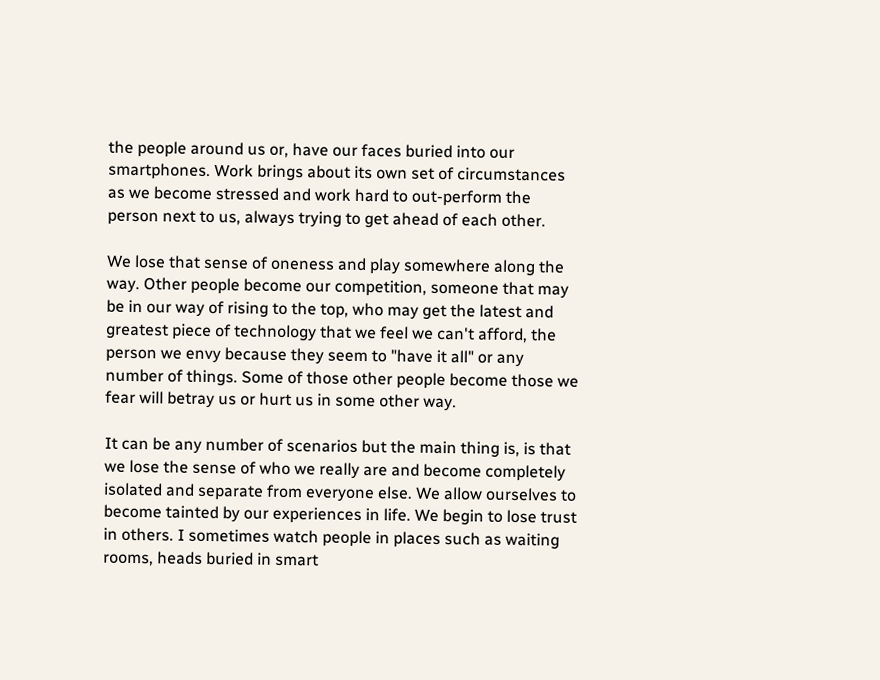the people around us or, have our faces buried into our smartphones. Work brings about its own set of circumstances as we become stressed and work hard to out-perform the person next to us, always trying to get ahead of each other.

We lose that sense of oneness and play somewhere along the way. Other people become our competition, someone that may be in our way of rising to the top, who may get the latest and greatest piece of technology that we feel we can't afford, the person we envy because they seem to "have it all" or any number of things. Some of those other people become those we fear will betray us or hurt us in some other way.

It can be any number of scenarios but the main thing is, is that we lose the sense of who we really are and become completely isolated and separate from everyone else. We allow ourselves to become tainted by our experiences in life. We begin to lose trust in others. I sometimes watch people in places such as waiting rooms, heads buried in smart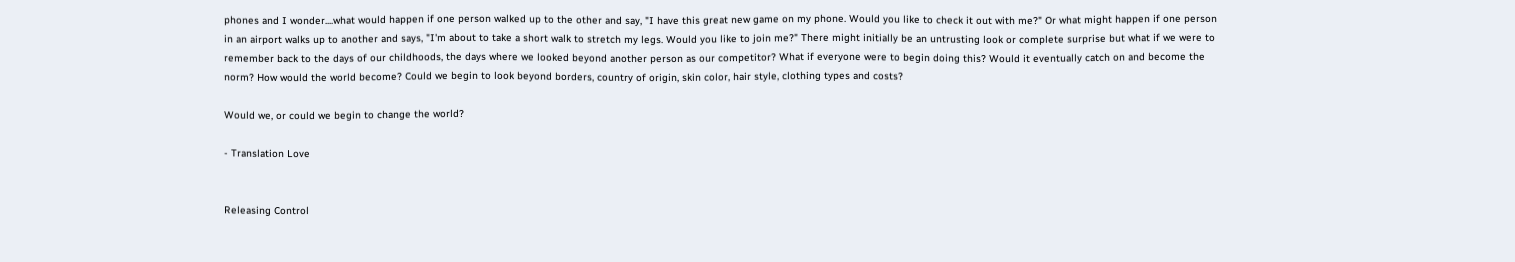phones and I wonder....what would happen if one person walked up to the other and say, "I have this great new game on my phone. Would you like to check it out with me?" Or what might happen if one person in an airport walks up to another and says, "I'm about to take a short walk to stretch my legs. Would you like to join me?" There might initially be an untrusting look or complete surprise but what if we were to remember back to the days of our childhoods, the days where we looked beyond another person as our competitor? What if everyone were to begin doing this? Would it eventually catch on and become the norm? How would the world become? Could we begin to look beyond borders, country of origin, skin color, hair style, clothing types and costs?

Would we, or could we begin to change the world?

- Translation Love


Releasing Control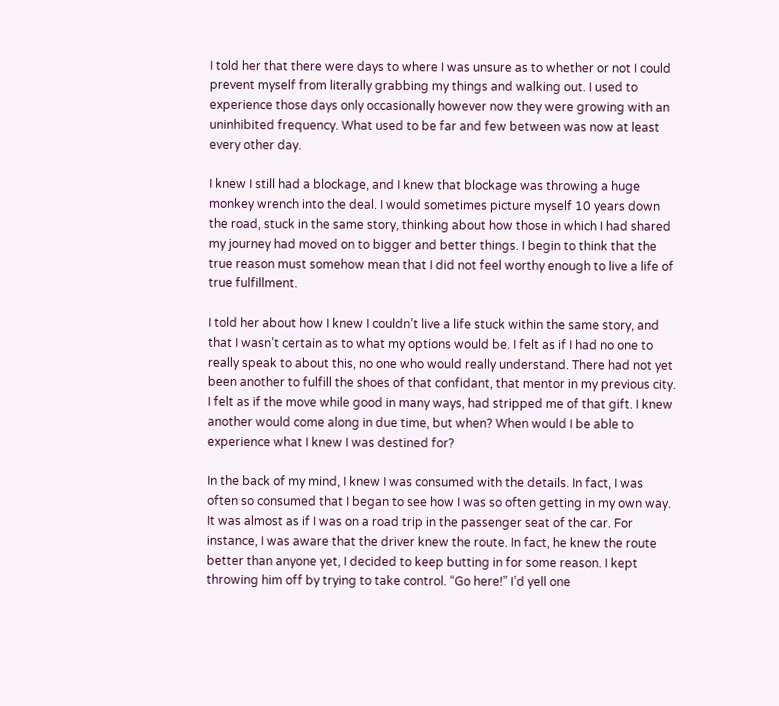I told her that there were days to where I was unsure as to whether or not I could prevent myself from literally grabbing my things and walking out. I used to experience those days only occasionally however now they were growing with an uninhibited frequency. What used to be far and few between was now at least every other day.

I knew I still had a blockage, and I knew that blockage was throwing a huge monkey wrench into the deal. I would sometimes picture myself 10 years down the road, stuck in the same story, thinking about how those in which I had shared my journey had moved on to bigger and better things. I begin to think that the true reason must somehow mean that I did not feel worthy enough to live a life of true fulfillment.

I told her about how I knew I couldn’t live a life stuck within the same story, and that I wasn’t certain as to what my options would be. I felt as if I had no one to really speak to about this, no one who would really understand. There had not yet been another to fulfill the shoes of that confidant, that mentor in my previous city. I felt as if the move while good in many ways, had stripped me of that gift. I knew another would come along in due time, but when? When would I be able to experience what I knew I was destined for?

In the back of my mind, I knew I was consumed with the details. In fact, I was often so consumed that I began to see how I was so often getting in my own way. It was almost as if I was on a road trip in the passenger seat of the car. For instance, I was aware that the driver knew the route. In fact, he knew the route better than anyone yet, I decided to keep butting in for some reason. I kept throwing him off by trying to take control. “Go here!” I’d yell one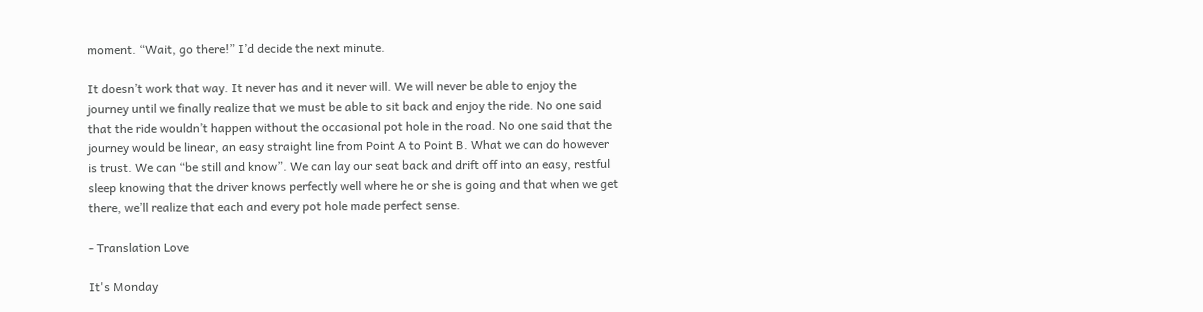moment. “Wait, go there!” I’d decide the next minute.

It doesn’t work that way. It never has and it never will. We will never be able to enjoy the journey until we finally realize that we must be able to sit back and enjoy the ride. No one said that the ride wouldn’t happen without the occasional pot hole in the road. No one said that the journey would be linear, an easy straight line from Point A to Point B. What we can do however is trust. We can “be still and know”. We can lay our seat back and drift off into an easy, restful sleep knowing that the driver knows perfectly well where he or she is going and that when we get there, we’ll realize that each and every pot hole made perfect sense.

- Translation Love

It's Monday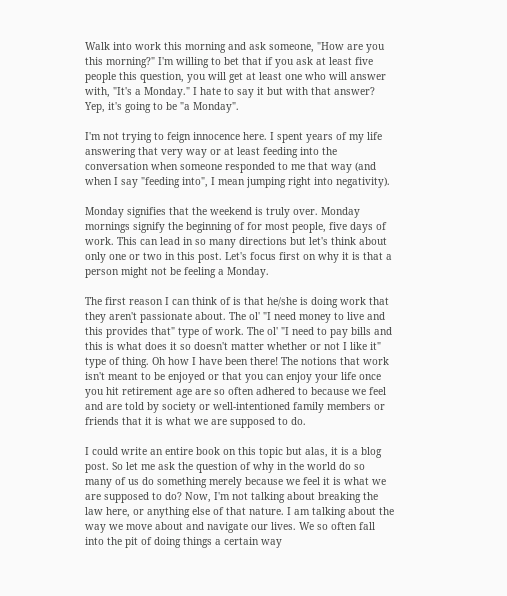Walk into work this morning and ask someone, "How are you this morning?" I'm willing to bet that if you ask at least five people this question, you will get at least one who will answer with, "It's a Monday." I hate to say it but with that answer? Yep, it's going to be "a Monday".

I'm not trying to feign innocence here. I spent years of my life answering that very way or at least feeding into the conversation when someone responded to me that way (and when I say "feeding into", I mean jumping right into negativity).

Monday signifies that the weekend is truly over. Monday mornings signify the beginning of for most people, five days of work. This can lead in so many directions but let's think about only one or two in this post. Let's focus first on why it is that a person might not be feeling a Monday.

The first reason I can think of is that he/she is doing work that they aren't passionate about. The ol' "I need money to live and this provides that" type of work. The ol' "I need to pay bills and this is what does it so doesn't matter whether or not I like it" type of thing. Oh how I have been there! The notions that work isn't meant to be enjoyed or that you can enjoy your life once you hit retirement age are so often adhered to because we feel and are told by society or well-intentioned family members or friends that it is what we are supposed to do.

I could write an entire book on this topic but alas, it is a blog post. So let me ask the question of why in the world do so many of us do something merely because we feel it is what we are supposed to do? Now, I'm not talking about breaking the law here, or anything else of that nature. I am talking about the way we move about and navigate our lives. We so often fall into the pit of doing things a certain way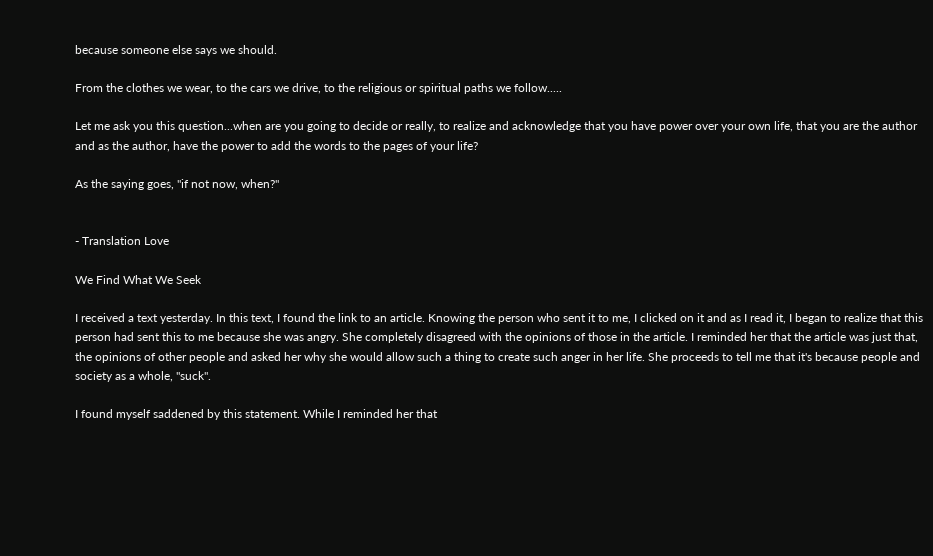because someone else says we should.

From the clothes we wear, to the cars we drive, to the religious or spiritual paths we follow.....

Let me ask you this question...when are you going to decide or really, to realize and acknowledge that you have power over your own life, that you are the author and as the author, have the power to add the words to the pages of your life?

As the saying goes, "if not now, when?"


- Translation Love

We Find What We Seek

I received a text yesterday. In this text, I found the link to an article. Knowing the person who sent it to me, I clicked on it and as I read it, I began to realize that this person had sent this to me because she was angry. She completely disagreed with the opinions of those in the article. I reminded her that the article was just that, the opinions of other people and asked her why she would allow such a thing to create such anger in her life. She proceeds to tell me that it's because people and society as a whole, "suck".

I found myself saddened by this statement. While I reminded her that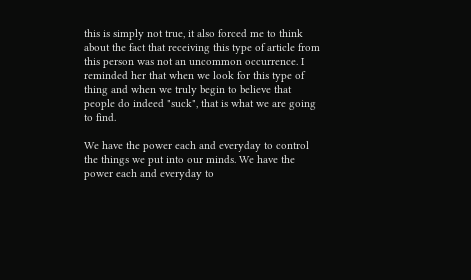this is simply not true, it also forced me to think about the fact that receiving this type of article from this person was not an uncommon occurrence. I reminded her that when we look for this type of thing and when we truly begin to believe that people do indeed "suck", that is what we are going to find.

We have the power each and everyday to control the things we put into our minds. We have the power each and everyday to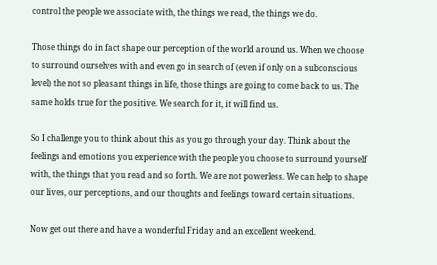control the people we associate with, the things we read, the things we do.

Those things do in fact shape our perception of the world around us. When we choose to surround ourselves with and even go in search of (even if only on a subconscious level) the not so pleasant things in life, those things are going to come back to us. The same holds true for the positive. We search for it, it will find us.

So I challenge you to think about this as you go through your day. Think about the feelings and emotions you experience with the people you choose to surround yourself with, the things that you read and so forth. We are not powerless. We can help to shape our lives, our perceptions, and our thoughts and feelings toward certain situations.

Now get out there and have a wonderful Friday and an excellent weekend.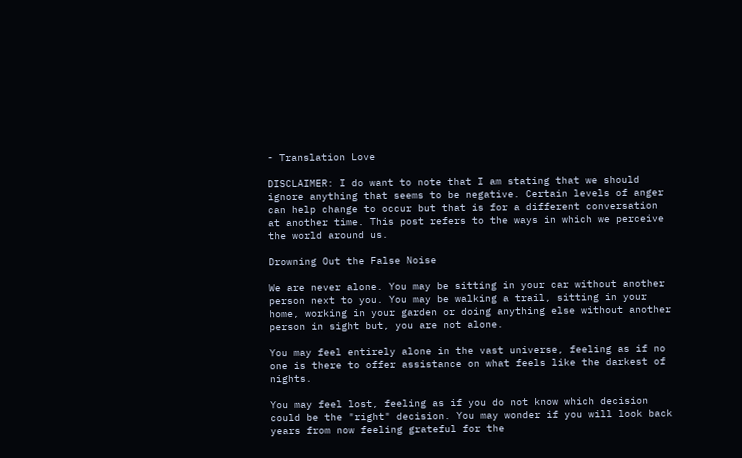- Translation Love

DISCLAIMER: I do want to note that I am stating that we should ignore anything that seems to be negative. Certain levels of anger can help change to occur but that is for a different conversation at another time. This post refers to the ways in which we perceive the world around us.

Drowning Out the False Noise

We are never alone. You may be sitting in your car without another person next to you. You may be walking a trail, sitting in your home, working in your garden or doing anything else without another person in sight but, you are not alone.

You may feel entirely alone in the vast universe, feeling as if no one is there to offer assistance on what feels like the darkest of nights.

You may feel lost, feeling as if you do not know which decision could be the "right" decision. You may wonder if you will look back years from now feeling grateful for the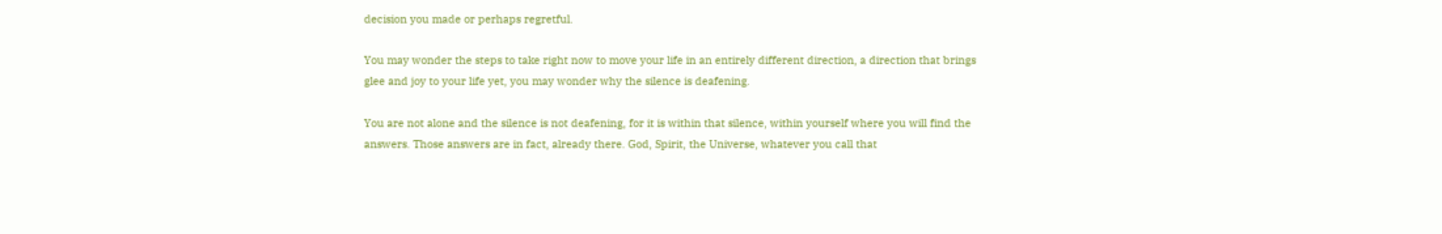decision you made or perhaps regretful.

You may wonder the steps to take right now to move your life in an entirely different direction, a direction that brings glee and joy to your life yet, you may wonder why the silence is deafening.

You are not alone and the silence is not deafening, for it is within that silence, within yourself where you will find the answers. Those answers are in fact, already there. God, Spirit, the Universe, whatever you call that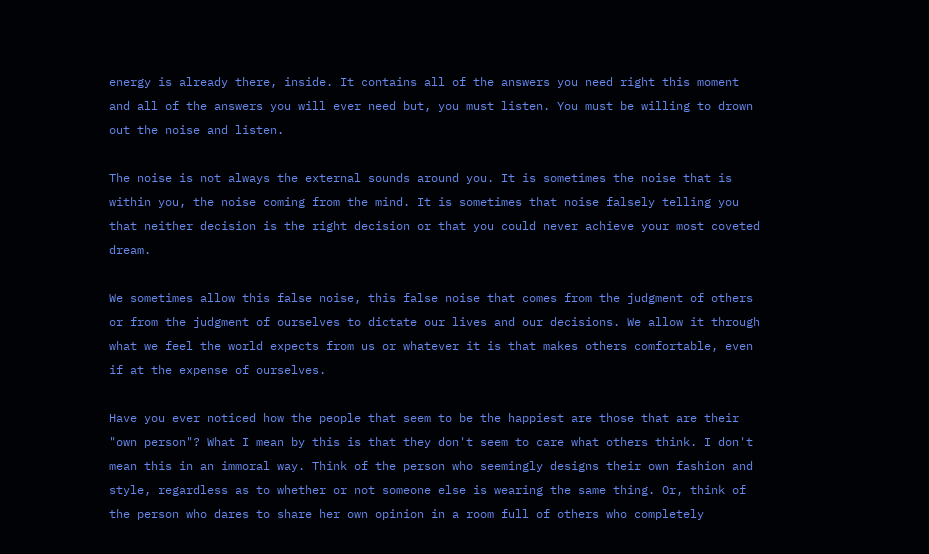energy is already there, inside. It contains all of the answers you need right this moment and all of the answers you will ever need but, you must listen. You must be willing to drown out the noise and listen.

The noise is not always the external sounds around you. It is sometimes the noise that is within you, the noise coming from the mind. It is sometimes that noise falsely telling you that neither decision is the right decision or that you could never achieve your most coveted dream.

We sometimes allow this false noise, this false noise that comes from the judgment of others or from the judgment of ourselves to dictate our lives and our decisions. We allow it through what we feel the world expects from us or whatever it is that makes others comfortable, even if at the expense of ourselves.

Have you ever noticed how the people that seem to be the happiest are those that are their "own person"? What I mean by this is that they don't seem to care what others think. I don't mean this in an immoral way. Think of the person who seemingly designs their own fashion and style, regardless as to whether or not someone else is wearing the same thing. Or, think of the person who dares to share her own opinion in a room full of others who completely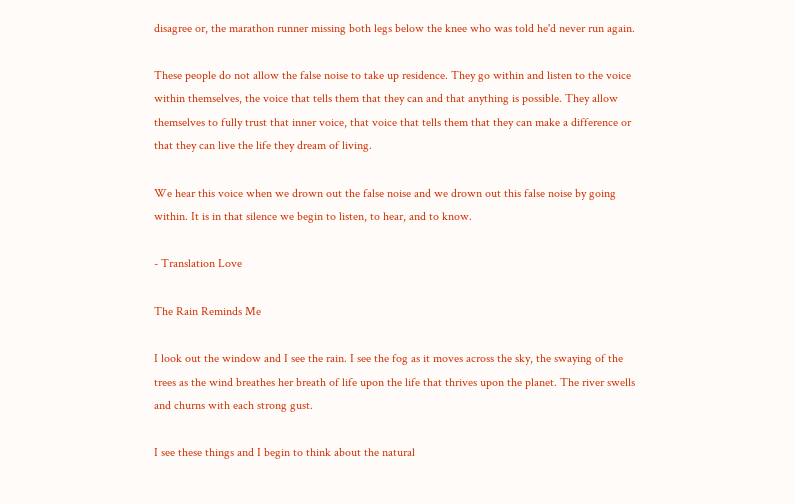disagree or, the marathon runner missing both legs below the knee who was told he'd never run again.

These people do not allow the false noise to take up residence. They go within and listen to the voice within themselves, the voice that tells them that they can and that anything is possible. They allow themselves to fully trust that inner voice, that voice that tells them that they can make a difference or that they can live the life they dream of living.

We hear this voice when we drown out the false noise and we drown out this false noise by going within. It is in that silence we begin to listen, to hear, and to know.

- Translation Love

The Rain Reminds Me

I look out the window and I see the rain. I see the fog as it moves across the sky, the swaying of the trees as the wind breathes her breath of life upon the life that thrives upon the planet. The river swells and churns with each strong gust.

I see these things and I begin to think about the natural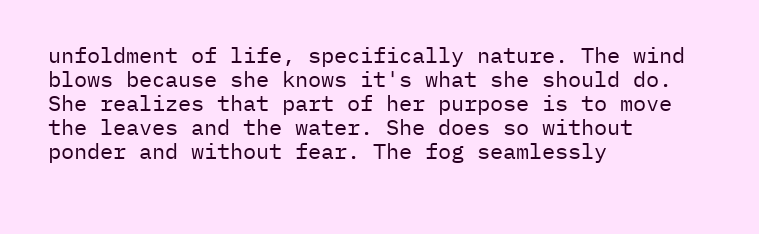unfoldment of life, specifically nature. The wind blows because she knows it's what she should do. She realizes that part of her purpose is to move the leaves and the water. She does so without ponder and without fear. The fog seamlessly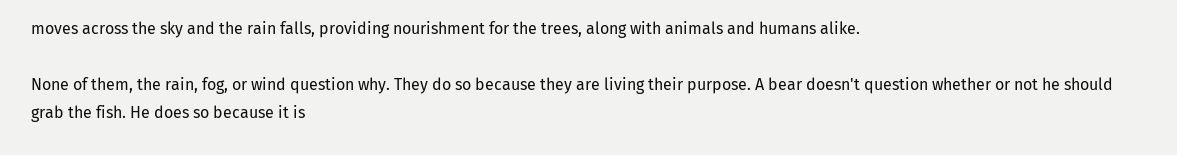moves across the sky and the rain falls, providing nourishment for the trees, along with animals and humans alike.

None of them, the rain, fog, or wind question why. They do so because they are living their purpose. A bear doesn't question whether or not he should grab the fish. He does so because it is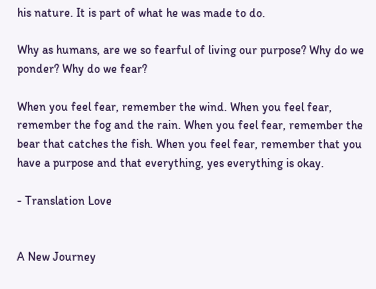his nature. It is part of what he was made to do.

Why as humans, are we so fearful of living our purpose? Why do we ponder? Why do we fear?

When you feel fear, remember the wind. When you feel fear, remember the fog and the rain. When you feel fear, remember the bear that catches the fish. When you feel fear, remember that you have a purpose and that everything, yes everything is okay.

- Translation Love


A New Journey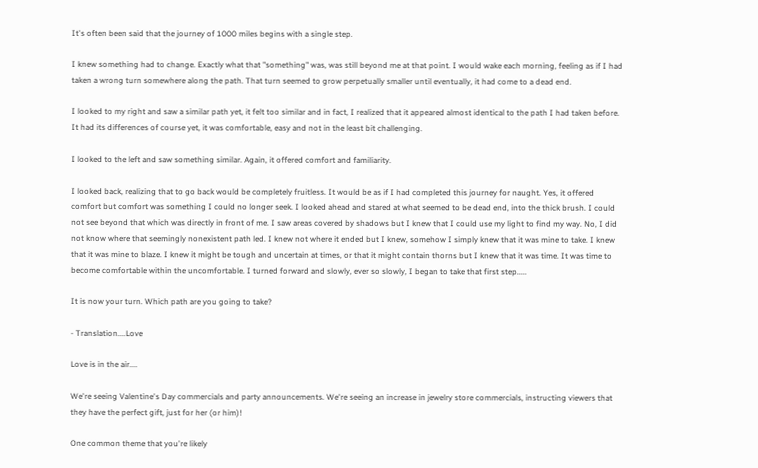It's often been said that the journey of 1000 miles begins with a single step.

I knew something had to change. Exactly what that "something" was, was still beyond me at that point. I would wake each morning, feeling as if I had taken a wrong turn somewhere along the path. That turn seemed to grow perpetually smaller until eventually, it had come to a dead end.

I looked to my right and saw a similar path yet, it felt too similar and in fact, I realized that it appeared almost identical to the path I had taken before. It had its differences of course yet, it was comfortable, easy and not in the least bit challenging.

I looked to the left and saw something similar. Again, it offered comfort and familiarity.

I looked back, realizing that to go back would be completely fruitless. It would be as if I had completed this journey for naught. Yes, it offered comfort but comfort was something I could no longer seek. I looked ahead and stared at what seemed to be dead end, into the thick brush. I could not see beyond that which was directly in front of me. I saw areas covered by shadows but I knew that I could use my light to find my way. No, I did not know where that seemingly nonexistent path led. I knew not where it ended but I knew, somehow I simply knew that it was mine to take. I knew that it was mine to blaze. I knew it might be tough and uncertain at times, or that it might contain thorns but I knew that it was time. It was time to become comfortable within the uncomfortable. I turned forward and slowly, ever so slowly, I began to take that first step.....

It is now your turn. Which path are you going to take?

- Translation....Love

Love is in the air....

We're seeing Valentine's Day commercials and party announcements. We're seeing an increase in jewelry store commercials, instructing viewers that they have the perfect gift, just for her (or him)!

One common theme that you're likely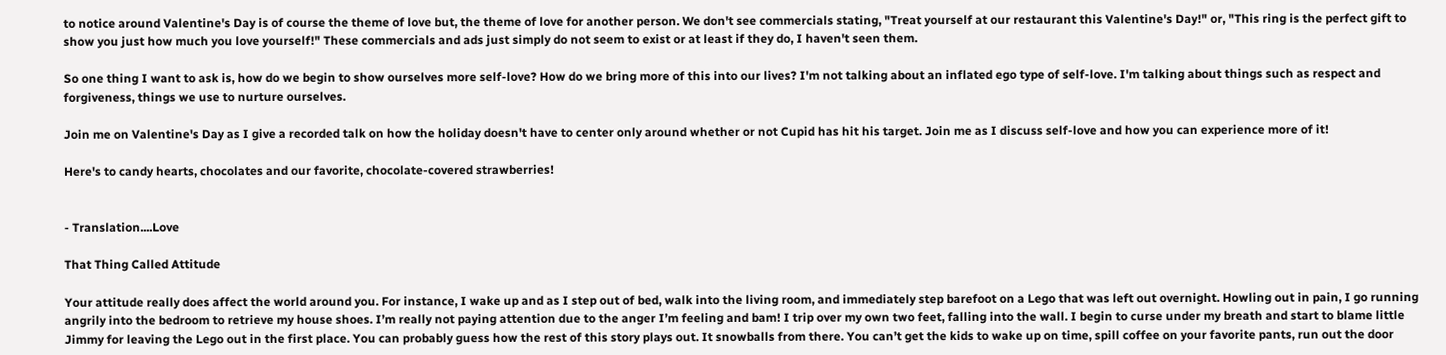to notice around Valentine's Day is of course the theme of love but, the theme of love for another person. We don't see commercials stating, "Treat yourself at our restaurant this Valentine's Day!" or, "This ring is the perfect gift to show you just how much you love yourself!" These commercials and ads just simply do not seem to exist or at least if they do, I haven't seen them.

So one thing I want to ask is, how do we begin to show ourselves more self-love? How do we bring more of this into our lives? I'm not talking about an inflated ego type of self-love. I'm talking about things such as respect and forgiveness, things we use to nurture ourselves.

Join me on Valentine's Day as I give a recorded talk on how the holiday doesn't have to center only around whether or not Cupid has hit his target. Join me as I discuss self-love and how you can experience more of it!

Here's to candy hearts, chocolates and our favorite, chocolate-covered strawberries!


- Translation....Love

That Thing Called Attitude

Your attitude really does affect the world around you. For instance, I wake up and as I step out of bed, walk into the living room, and immediately step barefoot on a Lego that was left out overnight. Howling out in pain, I go running angrily into the bedroom to retrieve my house shoes. I’m really not paying attention due to the anger I’m feeling and bam! I trip over my own two feet, falling into the wall. I begin to curse under my breath and start to blame little Jimmy for leaving the Lego out in the first place. You can probably guess how the rest of this story plays out. It snowballs from there. You can’t get the kids to wake up on time, spill coffee on your favorite pants, run out the door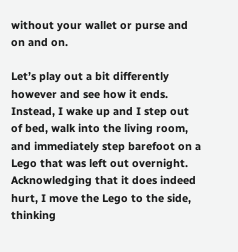without your wallet or purse and on and on.

Let’s play out a bit differently however and see how it ends. Instead, I wake up and I step out of bed, walk into the living room, and immediately step barefoot on a Lego that was left out overnight. Acknowledging that it does indeed hurt, I move the Lego to the side, thinking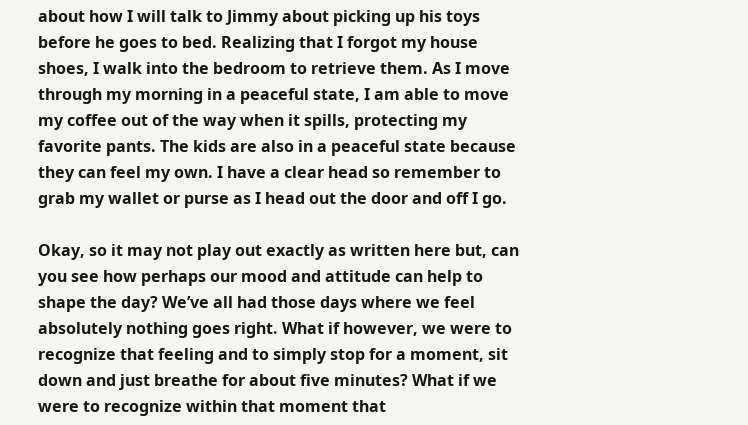about how I will talk to Jimmy about picking up his toys before he goes to bed. Realizing that I forgot my house shoes, I walk into the bedroom to retrieve them. As I move through my morning in a peaceful state, I am able to move my coffee out of the way when it spills, protecting my favorite pants. The kids are also in a peaceful state because they can feel my own. I have a clear head so remember to grab my wallet or purse as I head out the door and off I go.

Okay, so it may not play out exactly as written here but, can you see how perhaps our mood and attitude can help to shape the day? We’ve all had those days where we feel absolutely nothing goes right. What if however, we were to recognize that feeling and to simply stop for a moment, sit down and just breathe for about five minutes? What if we were to recognize within that moment that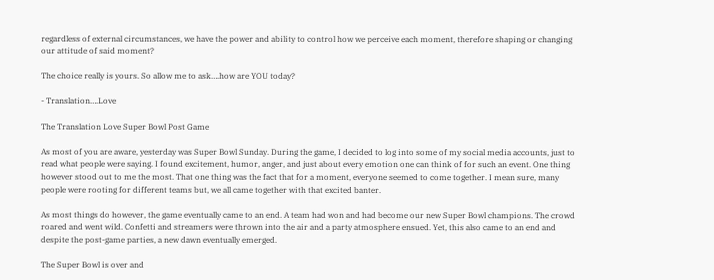regardless of external circumstances, we have the power and ability to control how we perceive each moment, therefore shaping or changing our attitude of said moment?

The choice really is yours. So allow me to ask….how are YOU today?

- Translation….Love

The Translation Love Super Bowl Post Game

As most of you are aware, yesterday was Super Bowl Sunday. During the game, I decided to log into some of my social media accounts, just to read what people were saying. I found excitement, humor, anger, and just about every emotion one can think of for such an event. One thing however stood out to me the most. That one thing was the fact that for a moment, everyone seemed to come together. I mean sure, many people were rooting for different teams but, we all came together with that excited banter.

As most things do however, the game eventually came to an end. A team had won and had become our new Super Bowl champions. The crowd roared and went wild. Confetti and streamers were thrown into the air and a party atmosphere ensued. Yet, this also came to an end and despite the post-game parties, a new dawn eventually emerged.

The Super Bowl is over and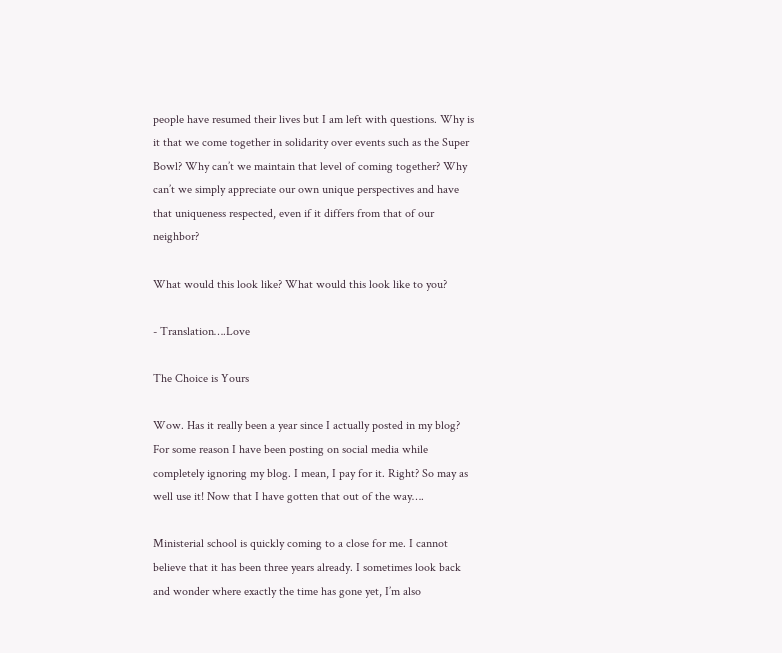people have resumed their lives but I am left with questions. Why is it that we come together in solidarity over events such as the Super Bowl? Why can’t we maintain that level of coming together? Why can’t we simply appreciate our own unique perspectives and have that uniqueness respected, even if it differs from that of our neighbor?

What would this look like? What would this look like to you?

- Translation….Love

The Choice is Yours

Wow. Has it really been a year since I actually posted in my blog? For some reason I have been posting on social media while completely ignoring my blog. I mean, I pay for it. Right? So may as well use it! Now that I have gotten that out of the way….

Ministerial school is quickly coming to a close for me. I cannot believe that it has been three years already. I sometimes look back and wonder where exactly the time has gone yet, I’m also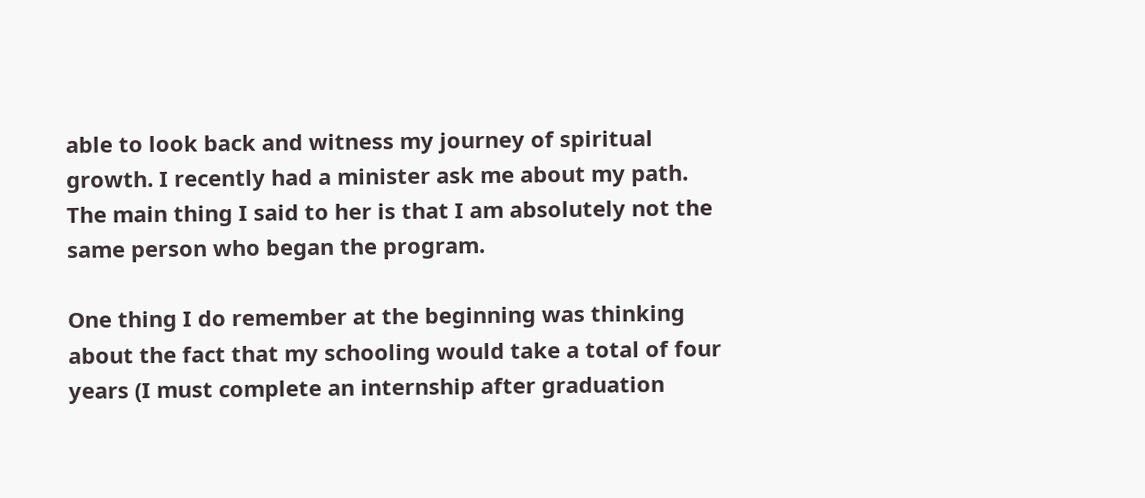able to look back and witness my journey of spiritual growth. I recently had a minister ask me about my path. The main thing I said to her is that I am absolutely not the same person who began the program.

One thing I do remember at the beginning was thinking about the fact that my schooling would take a total of four years (I must complete an internship after graduation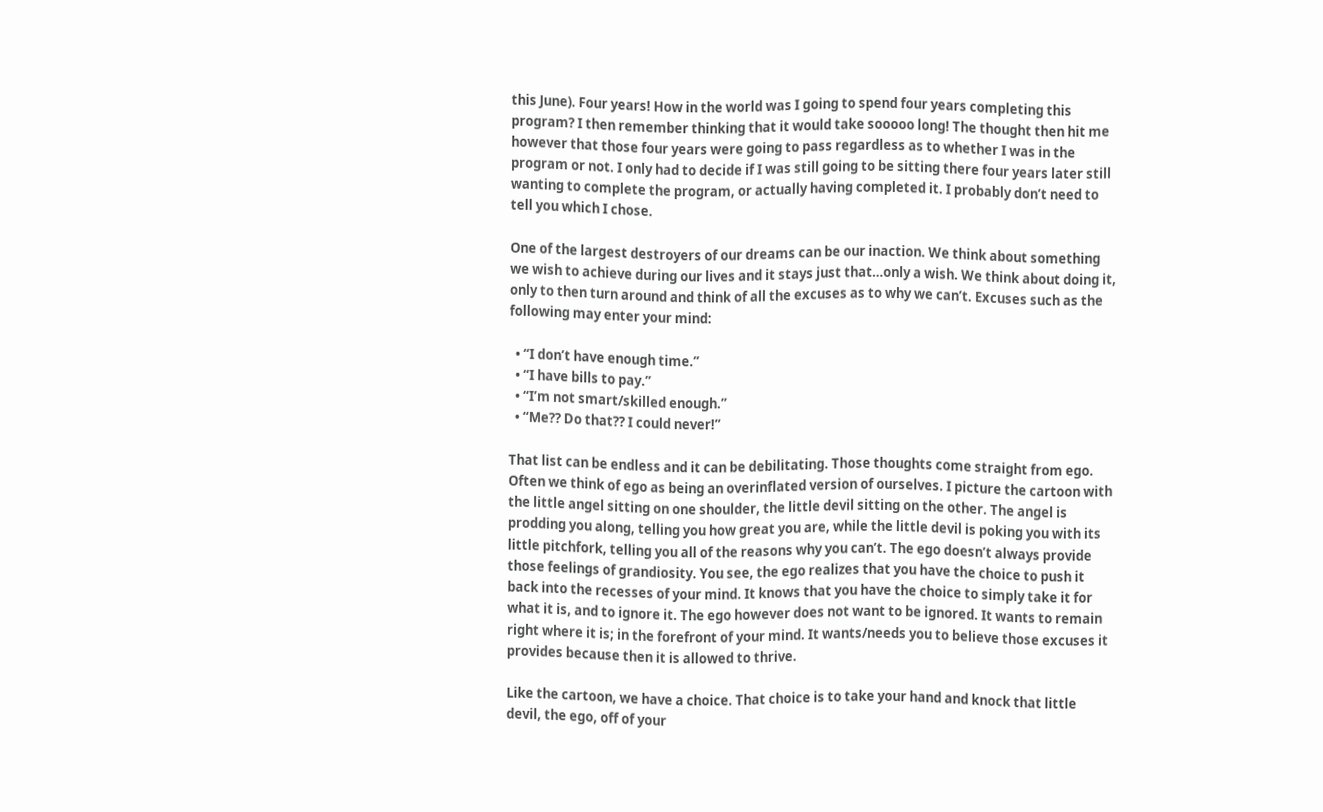this June). Four years! How in the world was I going to spend four years completing this program? I then remember thinking that it would take sooooo long! The thought then hit me however that those four years were going to pass regardless as to whether I was in the program or not. I only had to decide if I was still going to be sitting there four years later still wanting to complete the program, or actually having completed it. I probably don’t need to tell you which I chose.

One of the largest destroyers of our dreams can be our inaction. We think about something we wish to achieve during our lives and it stays just that…only a wish. We think about doing it, only to then turn around and think of all the excuses as to why we can’t. Excuses such as the following may enter your mind:

  • “I don’t have enough time.”
  • “I have bills to pay.”
  • “I’m not smart/skilled enough.”
  • “Me?? Do that?? I could never!”

That list can be endless and it can be debilitating. Those thoughts come straight from ego. Often we think of ego as being an overinflated version of ourselves. I picture the cartoon with the little angel sitting on one shoulder, the little devil sitting on the other. The angel is prodding you along, telling you how great you are, while the little devil is poking you with its little pitchfork, telling you all of the reasons why you can’t. The ego doesn’t always provide those feelings of grandiosity. You see, the ego realizes that you have the choice to push it back into the recesses of your mind. It knows that you have the choice to simply take it for what it is, and to ignore it. The ego however does not want to be ignored. It wants to remain right where it is; in the forefront of your mind. It wants/needs you to believe those excuses it provides because then it is allowed to thrive.

Like the cartoon, we have a choice. That choice is to take your hand and knock that little devil, the ego, off of your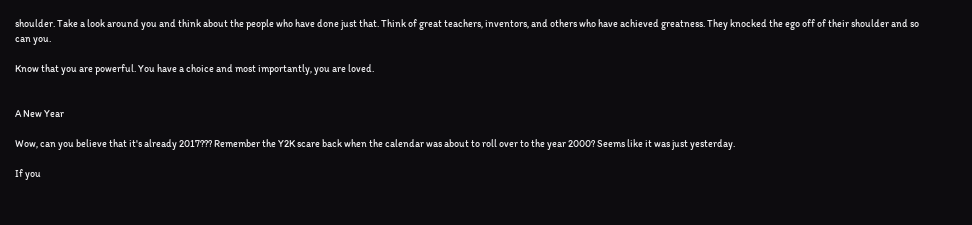shoulder. Take a look around you and think about the people who have done just that. Think of great teachers, inventors, and others who have achieved greatness. They knocked the ego off of their shoulder and so can you.

Know that you are powerful. You have a choice and most importantly, you are loved.


A New Year

Wow, can you believe that it's already 2017??? Remember the Y2K scare back when the calendar was about to roll over to the year 2000? Seems like it was just yesterday.

If you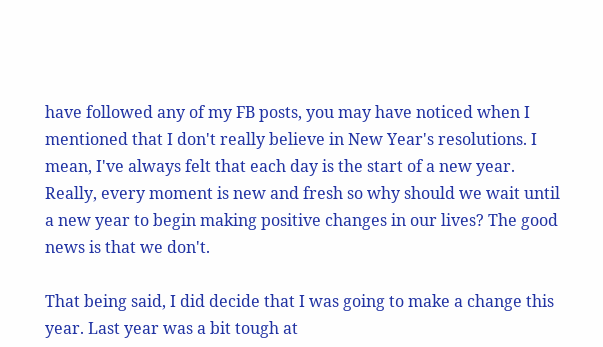have followed any of my FB posts, you may have noticed when I mentioned that I don't really believe in New Year's resolutions. I mean, I've always felt that each day is the start of a new year. Really, every moment is new and fresh so why should we wait until a new year to begin making positive changes in our lives? The good news is that we don't.

That being said, I did decide that I was going to make a change this year. Last year was a bit tough at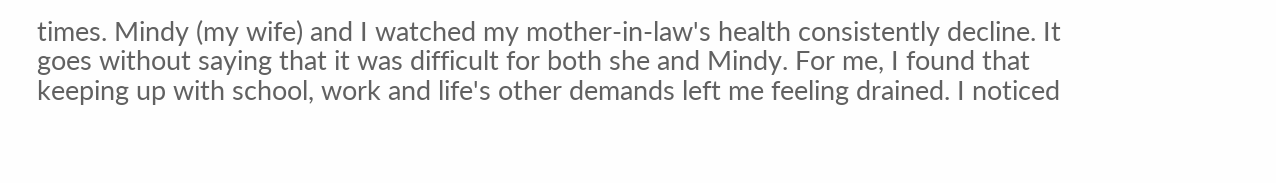times. Mindy (my wife) and I watched my mother-in-law's health consistently decline. It goes without saying that it was difficult for both she and Mindy. For me, I found that keeping up with school, work and life's other demands left me feeling drained. I noticed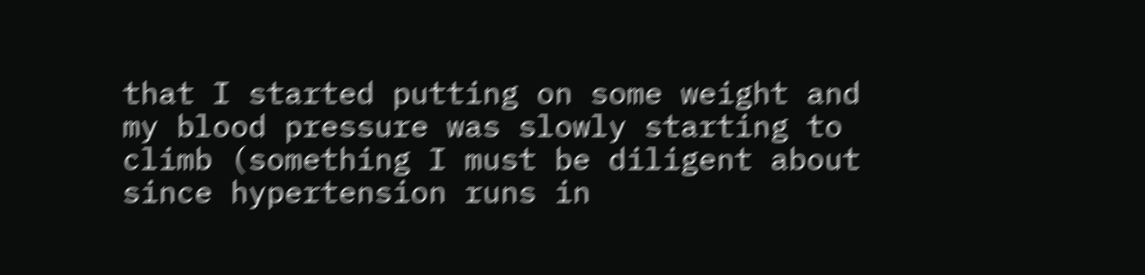that I started putting on some weight and my blood pressure was slowly starting to climb (something I must be diligent about since hypertension runs in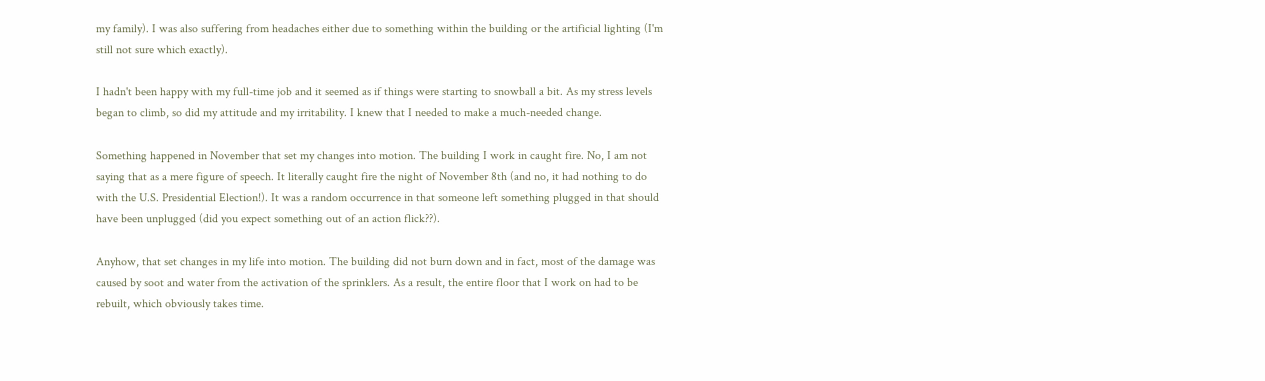my family). I was also suffering from headaches either due to something within the building or the artificial lighting (I'm still not sure which exactly).

I hadn't been happy with my full-time job and it seemed as if things were starting to snowball a bit. As my stress levels began to climb, so did my attitude and my irritability. I knew that I needed to make a much-needed change.

Something happened in November that set my changes into motion. The building I work in caught fire. No, I am not saying that as a mere figure of speech. It literally caught fire the night of November 8th (and no, it had nothing to do with the U.S. Presidential Election!). It was a random occurrence in that someone left something plugged in that should have been unplugged (did you expect something out of an action flick??).

Anyhow, that set changes in my life into motion. The building did not burn down and in fact, most of the damage was caused by soot and water from the activation of the sprinklers. As a result, the entire floor that I work on had to be rebuilt, which obviously takes time.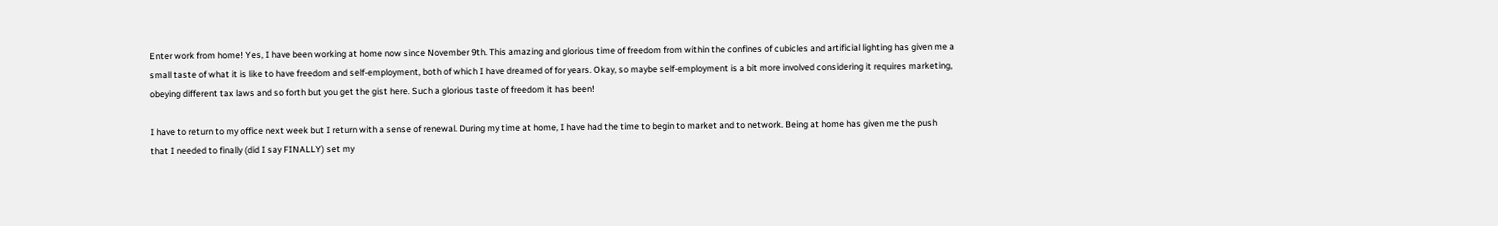Enter work from home! Yes, I have been working at home now since November 9th. This amazing and glorious time of freedom from within the confines of cubicles and artificial lighting has given me a small taste of what it is like to have freedom and self-employment, both of which I have dreamed of for years. Okay, so maybe self-employment is a bit more involved considering it requires marketing, obeying different tax laws and so forth but you get the gist here. Such a glorious taste of freedom it has been!

I have to return to my office next week but I return with a sense of renewal. During my time at home, I have had the time to begin to market and to network. Being at home has given me the push that I needed to finally (did I say FINALLY) set my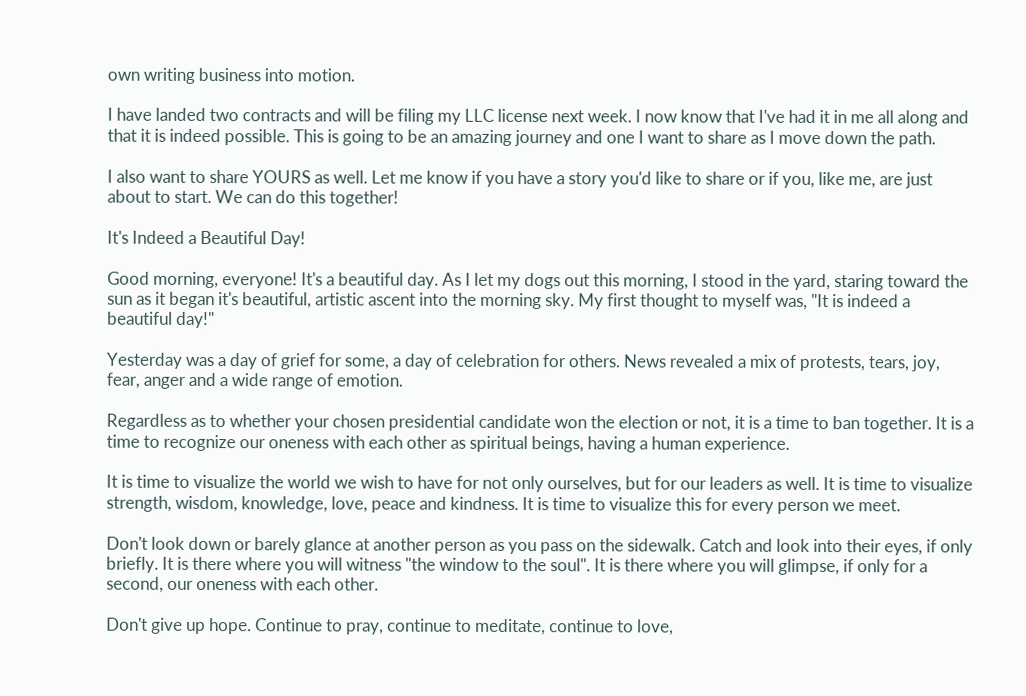own writing business into motion.

I have landed two contracts and will be filing my LLC license next week. I now know that I've had it in me all along and that it is indeed possible. This is going to be an amazing journey and one I want to share as I move down the path.

I also want to share YOURS as well. Let me know if you have a story you'd like to share or if you, like me, are just about to start. We can do this together!

It's Indeed a Beautiful Day!

Good morning, everyone! It's a beautiful day. As I let my dogs out this morning, I stood in the yard, staring toward the sun as it began it's beautiful, artistic ascent into the morning sky. My first thought to myself was, "It is indeed a beautiful day!"

Yesterday was a day of grief for some, a day of celebration for others. News revealed a mix of protests, tears, joy, fear, anger and a wide range of emotion.

Regardless as to whether your chosen presidential candidate won the election or not, it is a time to ban together. It is a time to recognize our oneness with each other as spiritual beings, having a human experience.

It is time to visualize the world we wish to have for not only ourselves, but for our leaders as well. It is time to visualize strength, wisdom, knowledge, love, peace and kindness. It is time to visualize this for every person we meet.

Don't look down or barely glance at another person as you pass on the sidewalk. Catch and look into their eyes, if only briefly. It is there where you will witness "the window to the soul". It is there where you will glimpse, if only for a second, our oneness with each other.

Don't give up hope. Continue to pray, continue to meditate, continue to love,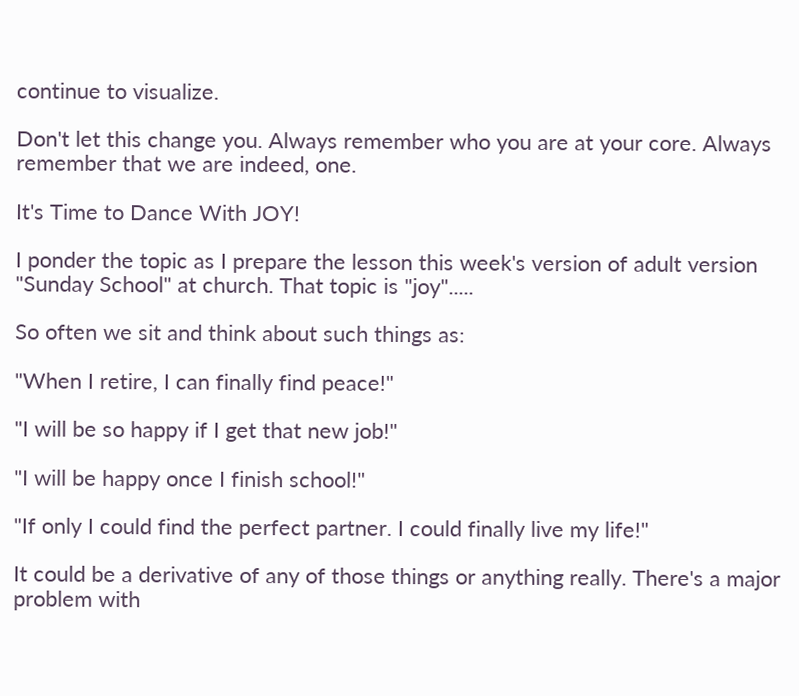continue to visualize.

Don't let this change you. Always remember who you are at your core. Always remember that we are indeed, one.

It's Time to Dance With JOY!

I ponder the topic as I prepare the lesson this week's version of adult version "Sunday School" at church. That topic is "joy".....

So often we sit and think about such things as:

"When I retire, I can finally find peace!"

"I will be so happy if I get that new job!"

"I will be happy once I finish school!"

"If only I could find the perfect partner. I could finally live my life!"

It could be a derivative of any of those things or anything really. There's a major problem with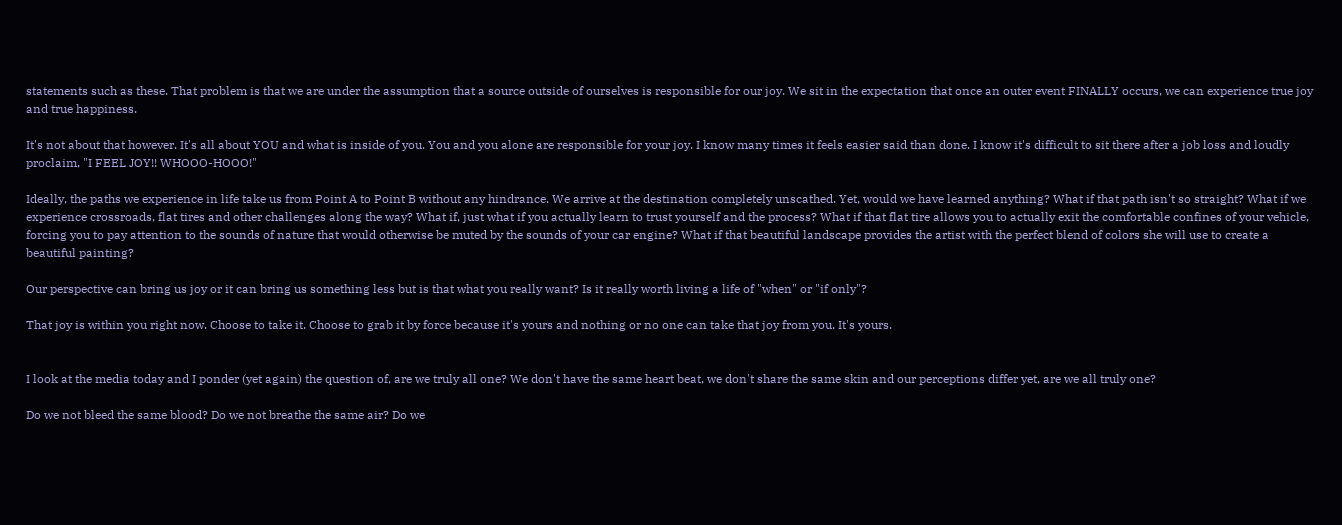statements such as these. That problem is that we are under the assumption that a source outside of ourselves is responsible for our joy. We sit in the expectation that once an outer event FINALLY occurs, we can experience true joy and true happiness.

It's not about that however. It's all about YOU and what is inside of you. You and you alone are responsible for your joy. I know many times it feels easier said than done. I know it's difficult to sit there after a job loss and loudly proclaim, "I FEEL JOY!! WHOOO-HOOO!"

Ideally, the paths we experience in life take us from Point A to Point B without any hindrance. We arrive at the destination completely unscathed. Yet, would we have learned anything? What if that path isn't so straight? What if we experience crossroads, flat tires and other challenges along the way? What if, just what if you actually learn to trust yourself and the process? What if that flat tire allows you to actually exit the comfortable confines of your vehicle, forcing you to pay attention to the sounds of nature that would otherwise be muted by the sounds of your car engine? What if that beautiful landscape provides the artist with the perfect blend of colors she will use to create a beautiful painting?

Our perspective can bring us joy or it can bring us something less but is that what you really want? Is it really worth living a life of "when" or "if only"?

That joy is within you right now. Choose to take it. Choose to grab it by force because it's yours and nothing or no one can take that joy from you. It's yours.


I look at the media today and I ponder (yet again) the question of, are we truly all one? We don't have the same heart beat, we don't share the same skin and our perceptions differ yet, are we all truly one?

Do we not bleed the same blood? Do we not breathe the same air? Do we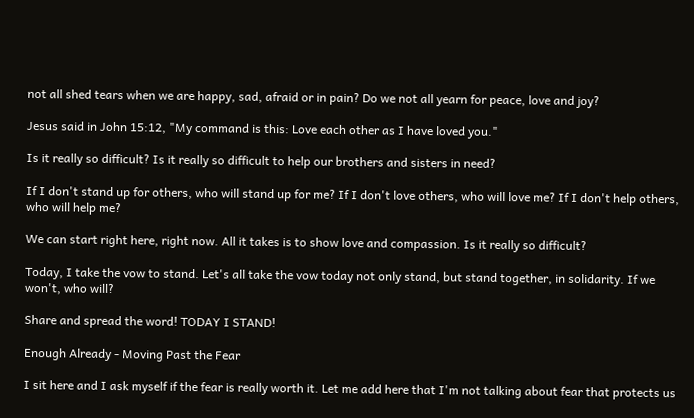not all shed tears when we are happy, sad, afraid or in pain? Do we not all yearn for peace, love and joy?

Jesus said in John 15:12, "My command is this: Love each other as I have loved you."

Is it really so difficult? Is it really so difficult to help our brothers and sisters in need?

If I don't stand up for others, who will stand up for me? If I don't love others, who will love me? If I don't help others, who will help me?

We can start right here, right now. All it takes is to show love and compassion. Is it really so difficult?

Today, I take the vow to stand. Let's all take the vow today not only stand, but stand together, in solidarity. If we won't, who will?

Share and spread the word! TODAY I STAND!

Enough Already - Moving Past the Fear

I sit here and I ask myself if the fear is really worth it. Let me add here that I'm not talking about fear that protects us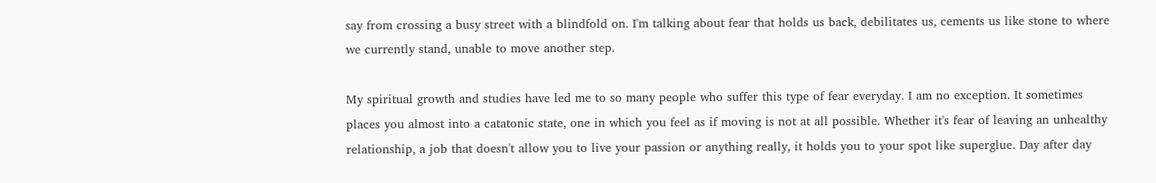say from crossing a busy street with a blindfold on. I'm talking about fear that holds us back, debilitates us, cements us like stone to where we currently stand, unable to move another step.

My spiritual growth and studies have led me to so many people who suffer this type of fear everyday. I am no exception. It sometimes places you almost into a catatonic state, one in which you feel as if moving is not at all possible. Whether it's fear of leaving an unhealthy relationship, a job that doesn't allow you to live your passion or anything really, it holds you to your spot like superglue. Day after day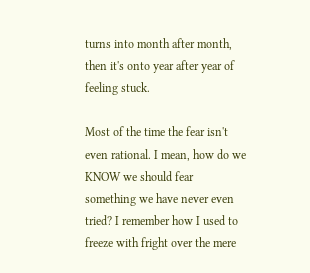turns into month after month, then it's onto year after year of feeling stuck.

Most of the time the fear isn't even rational. I mean, how do we KNOW we should fear something we have never even tried? I remember how I used to freeze with fright over the mere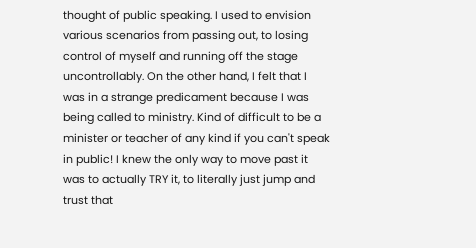thought of public speaking. I used to envision various scenarios from passing out, to losing control of myself and running off the stage uncontrollably. On the other hand, I felt that I was in a strange predicament because I was being called to ministry. Kind of difficult to be a minister or teacher of any kind if you can't speak in public! I knew the only way to move past it was to actually TRY it, to literally just jump and trust that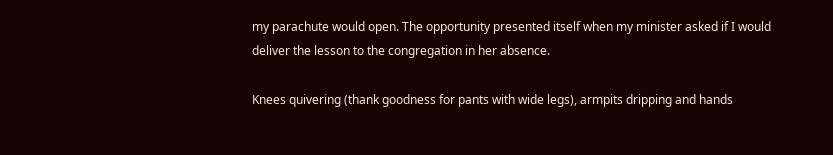my parachute would open. The opportunity presented itself when my minister asked if I would deliver the lesson to the congregation in her absence.

Knees quivering (thank goodness for pants with wide legs), armpits dripping and hands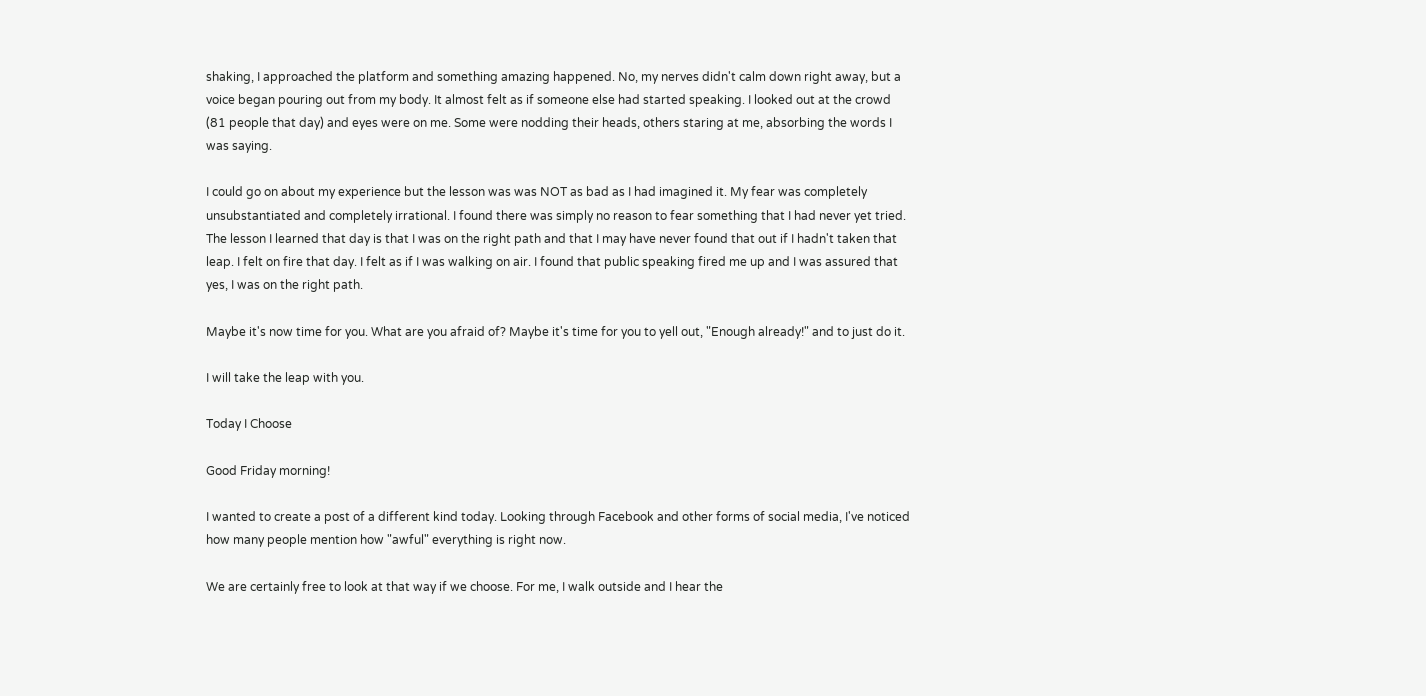shaking, I approached the platform and something amazing happened. No, my nerves didn't calm down right away, but a voice began pouring out from my body. It almost felt as if someone else had started speaking. I looked out at the crowd (81 people that day) and eyes were on me. Some were nodding their heads, others staring at me, absorbing the words I was saying.

I could go on about my experience but the lesson was was NOT as bad as I had imagined it. My fear was completely unsubstantiated and completely irrational. I found there was simply no reason to fear something that I had never yet tried. The lesson I learned that day is that I was on the right path and that I may have never found that out if I hadn't taken that leap. I felt on fire that day. I felt as if I was walking on air. I found that public speaking fired me up and I was assured that yes, I was on the right path.

Maybe it's now time for you. What are you afraid of? Maybe it's time for you to yell out, "Enough already!" and to just do it.

I will take the leap with you.

Today I Choose

Good Friday morning!

I wanted to create a post of a different kind today. Looking through Facebook and other forms of social media, I've noticed how many people mention how "awful" everything is right now.

We are certainly free to look at that way if we choose. For me, I walk outside and I hear the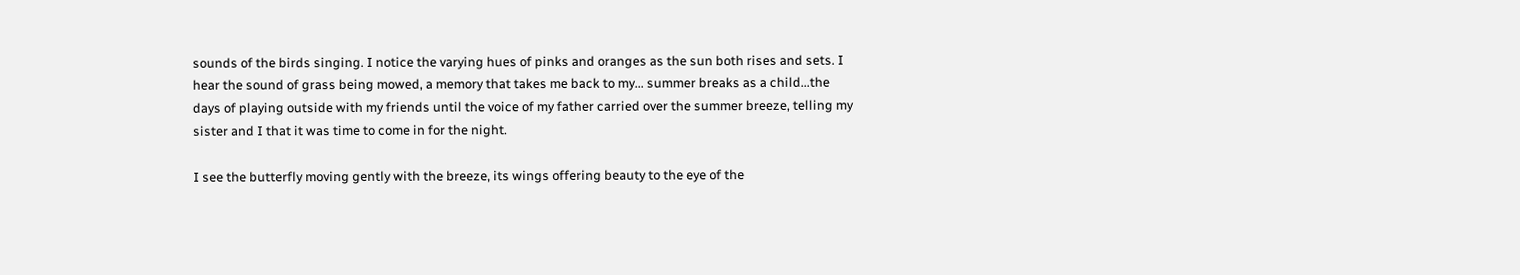sounds of the birds singing. I notice the varying hues of pinks and oranges as the sun both rises and sets. I hear the sound of grass being mowed, a memory that takes me back to my... summer breaks as a child...the days of playing outside with my friends until the voice of my father carried over the summer breeze, telling my sister and I that it was time to come in for the night.

I see the butterfly moving gently with the breeze, its wings offering beauty to the eye of the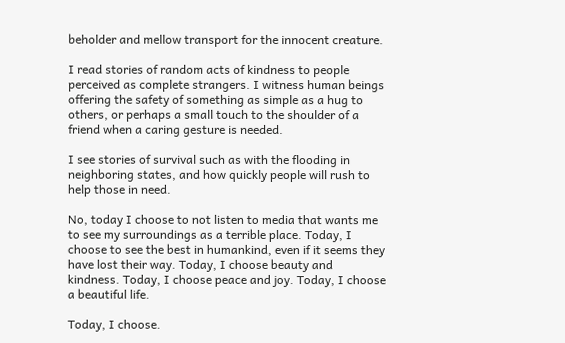beholder and mellow transport for the innocent creature.

I read stories of random acts of kindness to people perceived as complete strangers. I witness human beings offering the safety of something as simple as a hug to others, or perhaps a small touch to the shoulder of a friend when a caring gesture is needed.

I see stories of survival such as with the flooding in neighboring states, and how quickly people will rush to help those in need.

No, today I choose to not listen to media that wants me to see my surroundings as a terrible place. Today, I choose to see the best in humankind, even if it seems they have lost their way. Today, I choose beauty and kindness. Today, I choose peace and joy. Today, I choose a beautiful life.

Today, I choose.